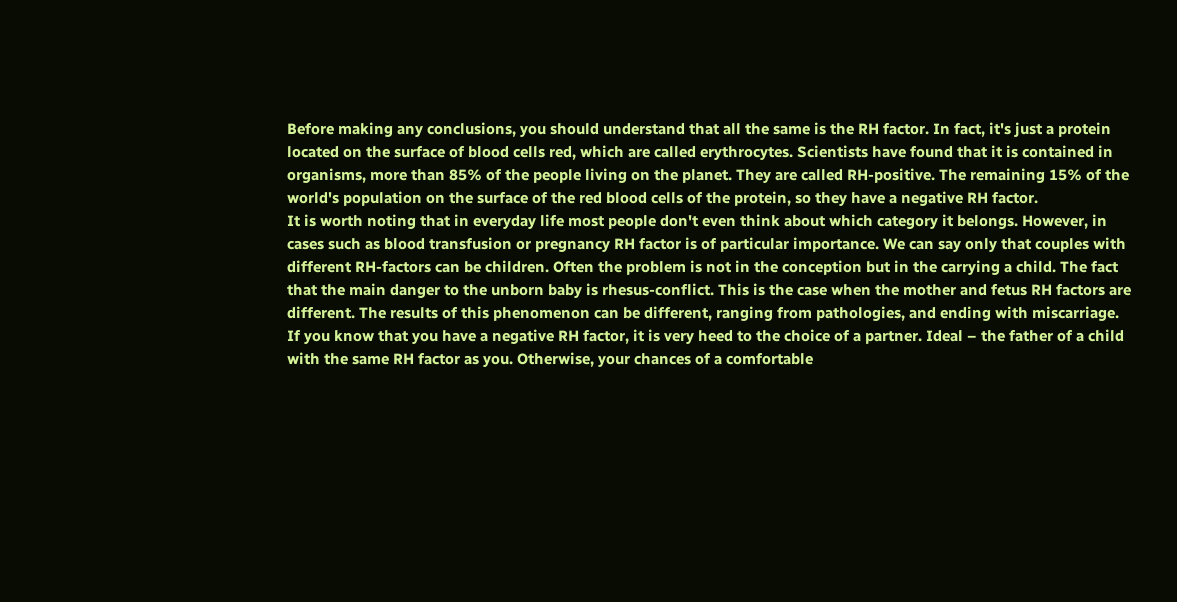Before making any conclusions, you should understand that all the same is the RH factor. In fact, it's just a protein located on the surface of blood cells red, which are called erythrocytes. Scientists have found that it is contained in organisms, more than 85% of the people living on the planet. They are called RH-positive. The remaining 15% of the world's population on the surface of the red blood cells of the protein, so they have a negative RH factor.
It is worth noting that in everyday life most people don't even think about which category it belongs. However, in cases such as blood transfusion or pregnancy RH factor is of particular importance. We can say only that couples with different RH-factors can be children. Often the problem is not in the conception but in the carrying a child. The fact that the main danger to the unborn baby is rhesus-conflict. This is the case when the mother and fetus RH factors are different. The results of this phenomenon can be different, ranging from pathologies, and ending with miscarriage.
If you know that you have a negative RH factor, it is very heed to the choice of a partner. Ideal – the father of a child with the same RH factor as you. Otherwise, your chances of a comfortable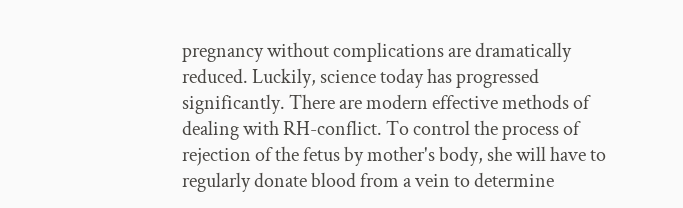pregnancy without complications are dramatically reduced. Luckily, science today has progressed significantly. There are modern effective methods of dealing with RH-conflict. To control the process of rejection of the fetus by mother's body, she will have to regularly donate blood from a vein to determine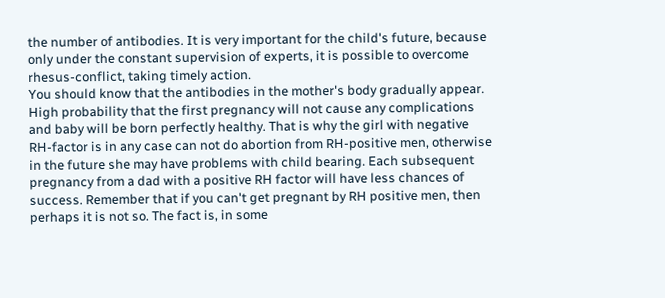the number of antibodies. It is very important for the child's future, because only under the constant supervision of experts, it is possible to overcome rhesus-conflict, taking timely action.
You should know that the antibodies in the mother's body gradually appear. High probability that the first pregnancy will not cause any complications and baby will be born perfectly healthy. That is why the girl with negative RH-factor is in any case can not do abortion from RH-positive men, otherwise in the future she may have problems with child bearing. Each subsequent pregnancy from a dad with a positive RH factor will have less chances of success. Remember that if you can't get pregnant by RH positive men, then perhaps it is not so. The fact is, in some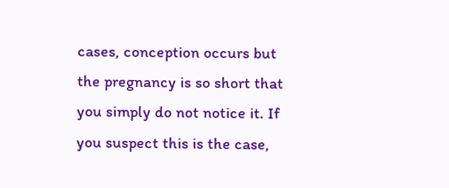cases, conception occurs but the pregnancy is so short that you simply do not notice it. If you suspect this is the case,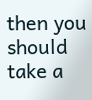then you should take a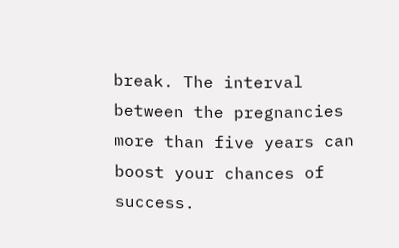break. The interval between the pregnancies more than five years can boost your chances of success.